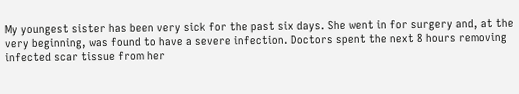My youngest sister has been very sick for the past six days. She went in for surgery and, at the very beginning, was found to have a severe infection. Doctors spent the next 8 hours removing infected scar tissue from her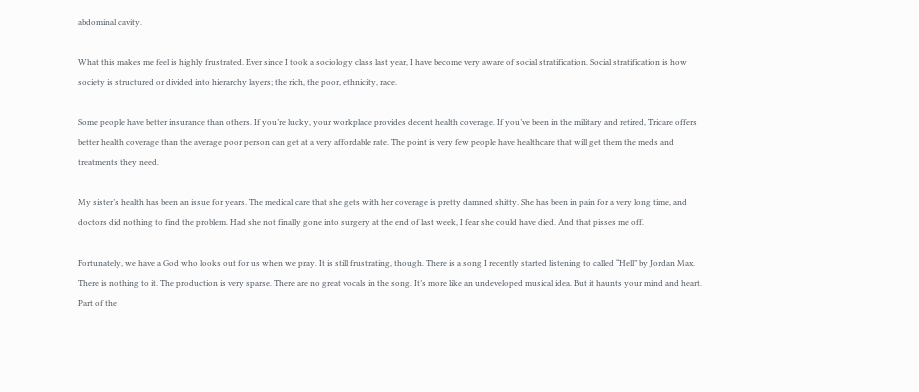abdominal cavity.

What this makes me feel is highly frustrated. Ever since I took a sociology class last year, I have become very aware of social stratification. Social stratification is how society is structured or divided into hierarchy layers; the rich, the poor, ethnicity, race.

Some people have better insurance than others. If you’re lucky, your workplace provides decent health coverage. If you’ve been in the military and retired, Tricare offers better health coverage than the average poor person can get at a very affordable rate. The point is very few people have healthcare that will get them the meds and treatments they need.

My sister’s health has been an issue for years. The medical care that she gets with her coverage is pretty damned shitty. She has been in pain for a very long time, and doctors did nothing to find the problem. Had she not finally gone into surgery at the end of last week, I fear she could have died. And that pisses me off.

Fortunately, we have a God who looks out for us when we pray. It is still frustrating, though. There is a song I recently started listening to called “Hell” by Jordan Max. There is nothing to it. The production is very sparse. There are no great vocals in the song. It’s more like an undeveloped musical idea. But it haunts your mind and heart. Part of the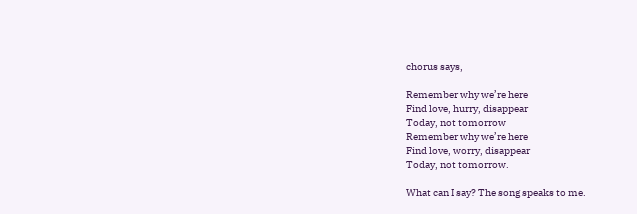chorus says,

Remember why we’re here
Find love, hurry, disappear
Today, not tomorrow
Remember why we’re here
Find love, worry, disappear
Today, not tomorrow.

What can I say? The song speaks to me.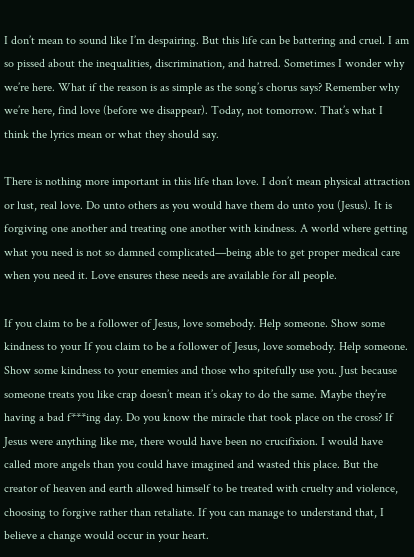I don’t mean to sound like I’m despairing. But this life can be battering and cruel. I am so pissed about the inequalities, discrimination, and hatred. Sometimes I wonder why we’re here. What if the reason is as simple as the song’s chorus says? Remember why we’re here, find love (before we disappear). Today, not tomorrow. That’s what I think the lyrics mean or what they should say.

There is nothing more important in this life than love. I don’t mean physical attraction or lust, real love. Do unto others as you would have them do unto you (Jesus). It is forgiving one another and treating one another with kindness. A world where getting what you need is not so damned complicated—being able to get proper medical care when you need it. Love ensures these needs are available for all people.

If you claim to be a follower of Jesus, love somebody. Help someone. Show some kindness to your If you claim to be a follower of Jesus, love somebody. Help someone. Show some kindness to your enemies and those who spitefully use you. Just because someone treats you like crap doesn’t mean it’s okay to do the same. Maybe they’re having a bad f***ing day. Do you know the miracle that took place on the cross? If Jesus were anything like me, there would have been no crucifixion. I would have called more angels than you could have imagined and wasted this place. But the creator of heaven and earth allowed himself to be treated with cruelty and violence, choosing to forgive rather than retaliate. If you can manage to understand that, I believe a change would occur in your heart.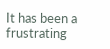It has been a frustrating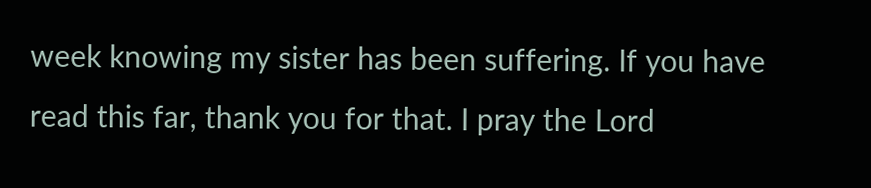week knowing my sister has been suffering. If you have read this far, thank you for that. I pray the Lord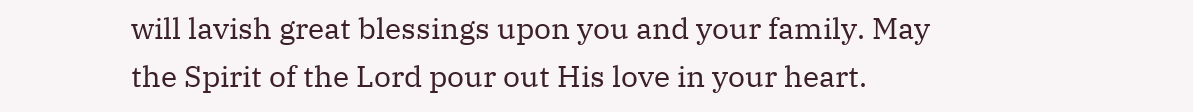will lavish great blessings upon you and your family. May the Spirit of the Lord pour out His love in your heart.